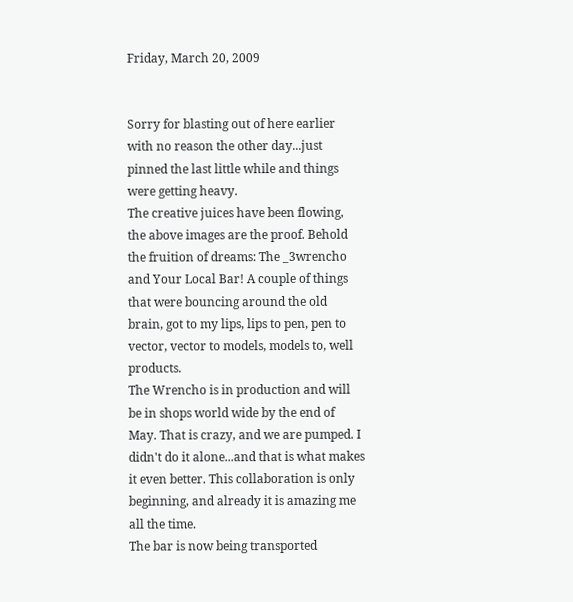Friday, March 20, 2009


Sorry for blasting out of here earlier with no reason the other day...just pinned the last little while and things were getting heavy.
The creative juices have been flowing, the above images are the proof. Behold the fruition of dreams: The _3wrencho and Your Local Bar! A couple of things that were bouncing around the old brain, got to my lips, lips to pen, pen to vector, vector to models, models to, well products.
The Wrencho is in production and will be in shops world wide by the end of May. That is crazy, and we are pumped. I didn't do it alone...and that is what makes it even better. This collaboration is only beginning, and already it is amazing me all the time.
The bar is now being transported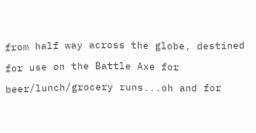from half way across the globe, destined for use on the Battle Axe for beer/lunch/grocery runs...oh and for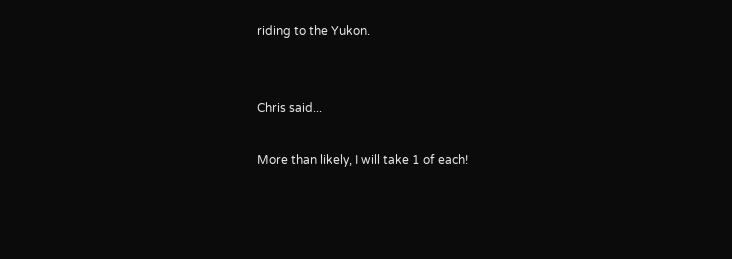riding to the Yukon.


Chris said...

More than likely, I will take 1 of each!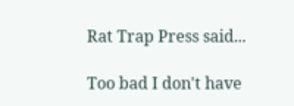Rat Trap Press said...

Too bad I don't have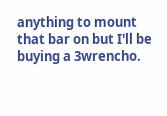anything to mount that bar on but I'll be buying a 3wrencho.